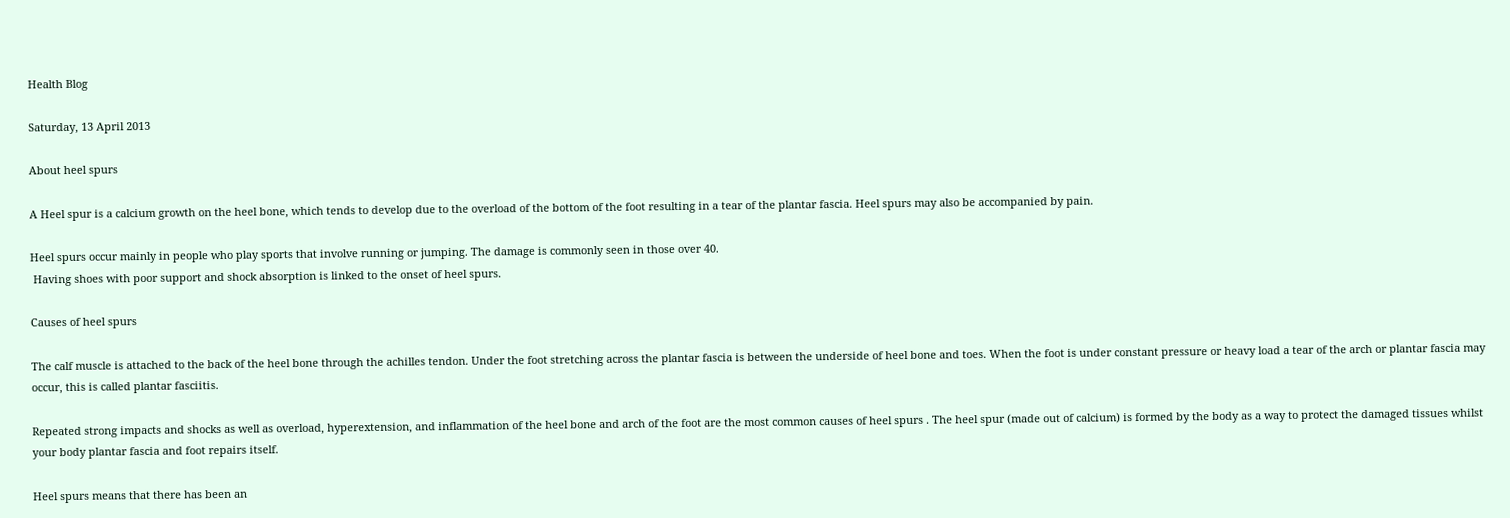Health Blog

Saturday, 13 April 2013

About heel spurs

A Heel spur is a calcium growth on the heel bone, which tends to develop due to the overload of the bottom of the foot resulting in a tear of the plantar fascia. Heel spurs may also be accompanied by pain.

Heel spurs occur mainly in people who play sports that involve running or jumping. The damage is commonly seen in those over 40.
 Having shoes with poor support and shock absorption is linked to the onset of heel spurs.

Causes of heel spurs

The calf muscle is attached to the back of the heel bone through the achilles tendon. Under the foot stretching across the plantar fascia is between the underside of heel bone and toes. When the foot is under constant pressure or heavy load a tear of the arch or plantar fascia may occur, this is called plantar fasciitis.

Repeated strong impacts and shocks as well as overload, hyperextension, and inflammation of the heel bone and arch of the foot are the most common causes of heel spurs . The heel spur (made out of calcium) is formed by the body as a way to protect the damaged tissues whilst your body plantar fascia and foot repairs itself.

Heel spurs means that there has been an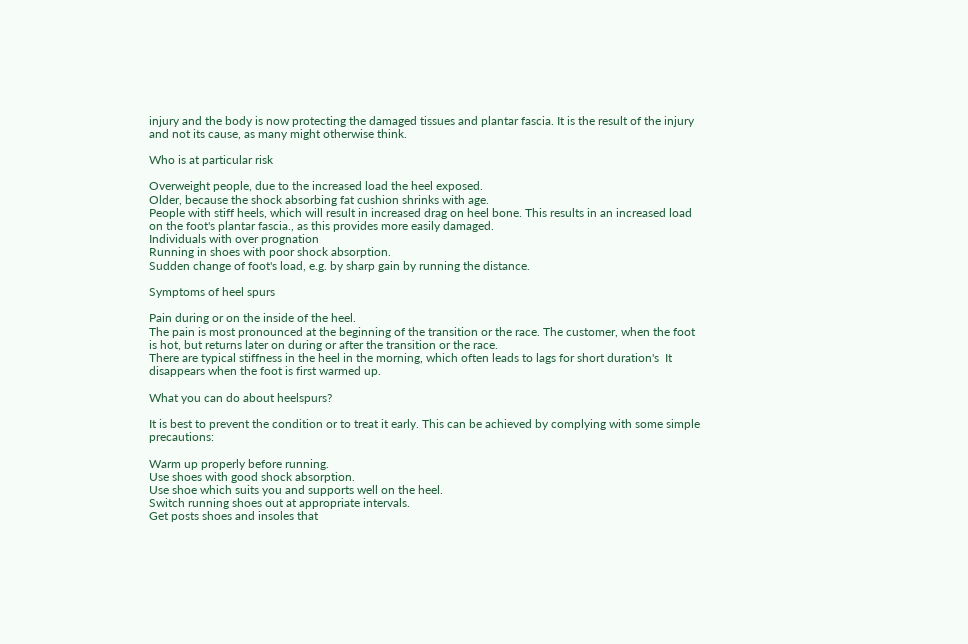injury and the body is now protecting the damaged tissues and plantar fascia. It is the result of the injury and not its cause, as many might otherwise think.

Who is at particular risk

Overweight people, due to the increased load the heel exposed.
Older, because the shock absorbing fat cushion shrinks with age.
People with stiff heels, which will result in increased drag on heel bone. This results in an increased load on the foot's plantar fascia., as this provides more easily damaged.
Individuals with over prognation
Running in shoes with poor shock absorption.
Sudden change of foot's load, e.g. by sharp gain by running the distance.

Symptoms of heel spurs

Pain during or on the inside of the heel.
The pain is most pronounced at the beginning of the transition or the race. The customer, when the foot is hot, but returns later on during or after the transition or the race.
There are typical stiffness in the heel in the morning, which often leads to lags for short duration's  It disappears when the foot is first warmed up.

What you can do about heelspurs?

It is best to prevent the condition or to treat it early. This can be achieved by complying with some simple precautions:

Warm up properly before running.
Use shoes with good shock absorption.
Use shoe which suits you and supports well on the heel.
Switch running shoes out at appropriate intervals.
Get posts shoes and insoles that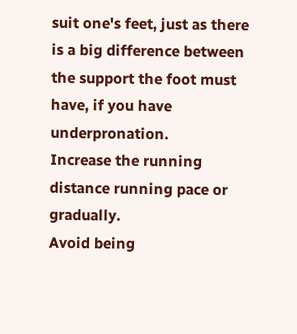suit one's feet, just as there is a big difference between the support the foot must have, if you have  underpronation.
Increase the running distance running pace or gradually.
Avoid being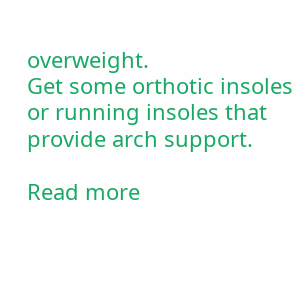overweight.
Get some orthotic insoles or running insoles that provide arch support.

Read more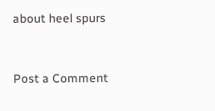about heel spurs


Post a Comment